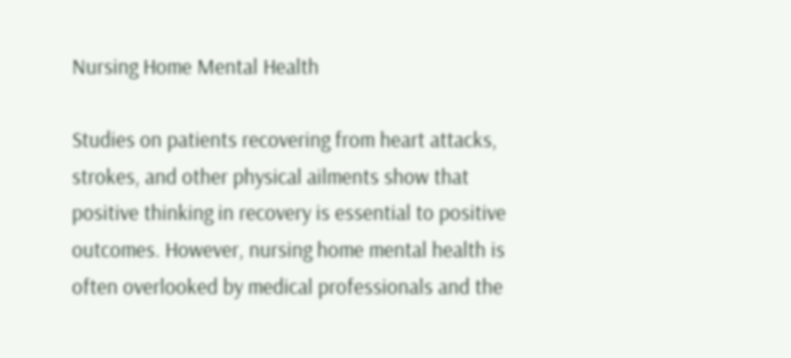Nursing Home Mental Health

Studies on patients recovering from heart attacks, strokes, and other physical ailments show that positive thinking in recovery is essential to positive outcomes. However, nursing home mental health is often overlooked by medical professionals and the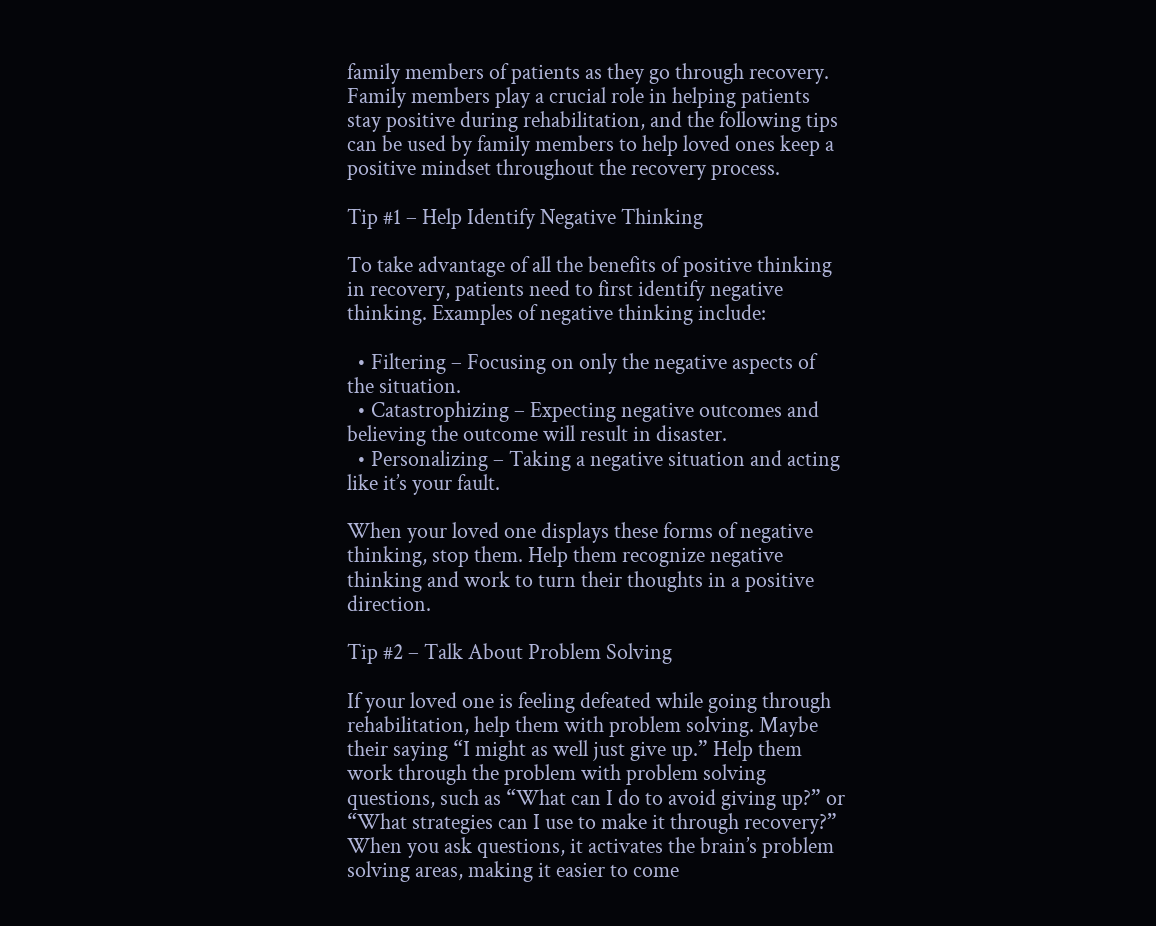family members of patients as they go through recovery. Family members play a crucial role in helping patients stay positive during rehabilitation, and the following tips can be used by family members to help loved ones keep a positive mindset throughout the recovery process.

Tip #1 – Help Identify Negative Thinking

To take advantage of all the benefits of positive thinking in recovery, patients need to first identify negative thinking. Examples of negative thinking include:

  • Filtering – Focusing on only the negative aspects of the situation.
  • Catastrophizing – Expecting negative outcomes and believing the outcome will result in disaster.
  • Personalizing – Taking a negative situation and acting like it’s your fault.

When your loved one displays these forms of negative thinking, stop them. Help them recognize negative thinking and work to turn their thoughts in a positive direction.

Tip #2 – Talk About Problem Solving

If your loved one is feeling defeated while going through rehabilitation, help them with problem solving. Maybe their saying “I might as well just give up.” Help them work through the problem with problem solving questions, such as “What can I do to avoid giving up?” or “What strategies can I use to make it through recovery?” When you ask questions, it activates the brain’s problem solving areas, making it easier to come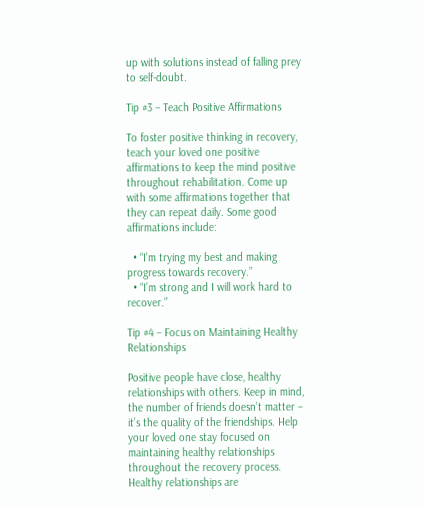up with solutions instead of falling prey to self-doubt.

Tip #3 – Teach Positive Affirmations

To foster positive thinking in recovery, teach your loved one positive affirmations to keep the mind positive throughout rehabilitation. Come up with some affirmations together that they can repeat daily. Some good affirmations include:

  • “I’m trying my best and making progress towards recovery.”
  • “I’m strong and I will work hard to recover.”

Tip #4 – Focus on Maintaining Healthy Relationships

Positive people have close, healthy relationships with others. Keep in mind, the number of friends doesn’t matter – it’s the quality of the friendships. Help your loved one stay focused on maintaining healthy relationships throughout the recovery process. Healthy relationships are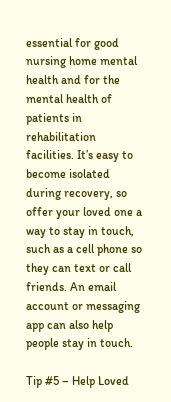essential for good nursing home mental health and for the mental health of patients in rehabilitation facilities. It’s easy to become isolated during recovery, so offer your loved one a way to stay in touch, such as a cell phone so they can text or call friends. An email account or messaging app can also help people stay in touch.

Tip #5 – Help Loved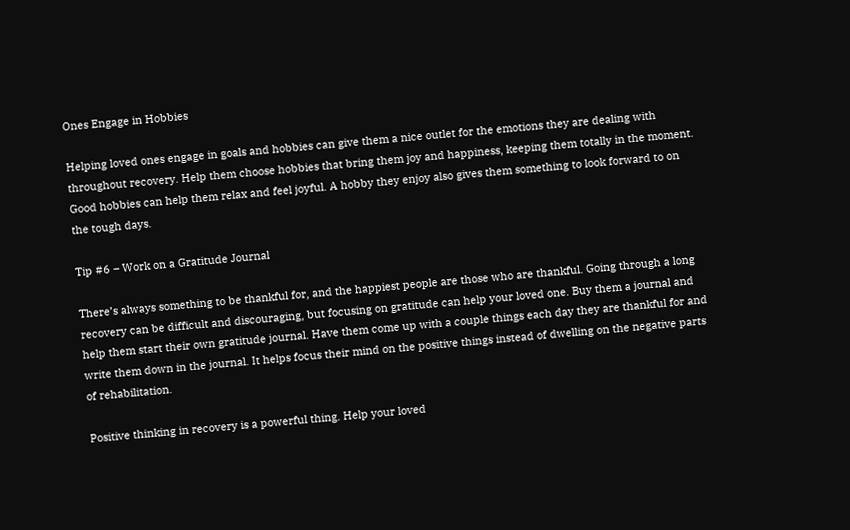Ones Engage in Hobbies

Helping loved ones engage in goals and hobbies can give them a nice outlet for the emotions they are dealing with throughout recovery. Help them choose hobbies that bring them joy and happiness, keeping them totally in the moment. Good hobbies can help them relax and feel joyful. A hobby they enjoy also gives them something to look forward to on the tough days.

Tip #6 – Work on a Gratitude Journal

There’s always something to be thankful for, and the happiest people are those who are thankful. Going through a long recovery can be difficult and discouraging, but focusing on gratitude can help your loved one. Buy them a journal and help them start their own gratitude journal. Have them come up with a couple things each day they are thankful for and write them down in the journal. It helps focus their mind on the positive things instead of dwelling on the negative parts of rehabilitation.

Positive thinking in recovery is a powerful thing. Help your loved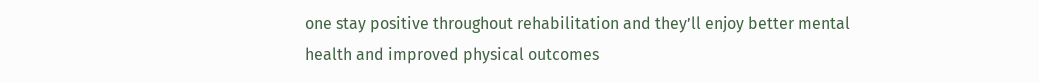one stay positive throughout rehabilitation and they’ll enjoy better mental health and improved physical outcomes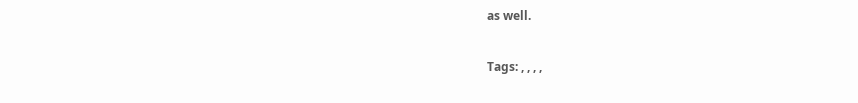as well.

Tags: , , , ,